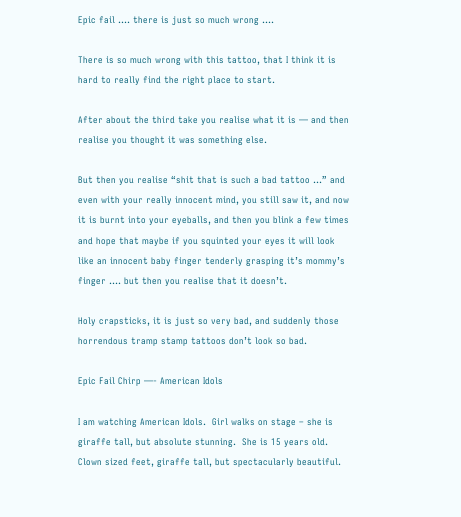Epic fail …. there is just so much wrong ….

There is so much wrong with this tattoo, that I think it is hard to really find the right place to start.

After about the third take you realise what it is — and then realise you thought it was something else.

But then you realise “shit that is such a bad tattoo …” and even with your really innocent mind, you still saw it, and now it is burnt into your eyeballs, and then you blink a few times and hope that maybe if you squinted your eyes it will look like an innocent baby finger tenderly grasping it’s mommy’s finger …. but then you realise that it doesn’t.

Holy crapsticks, it is just so very bad, and suddenly those horrendous tramp stamp tattoos don’t look so bad.

Epic Fail Chirp —- American Idols

I am watching American Idols.  Girl walks on stage – she is giraffe tall, but absolute stunning.  She is 15 years old.  Clown sized feet, giraffe tall, but spectacularly beautiful.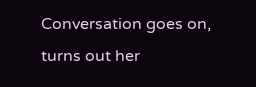Conversation goes on, turns out her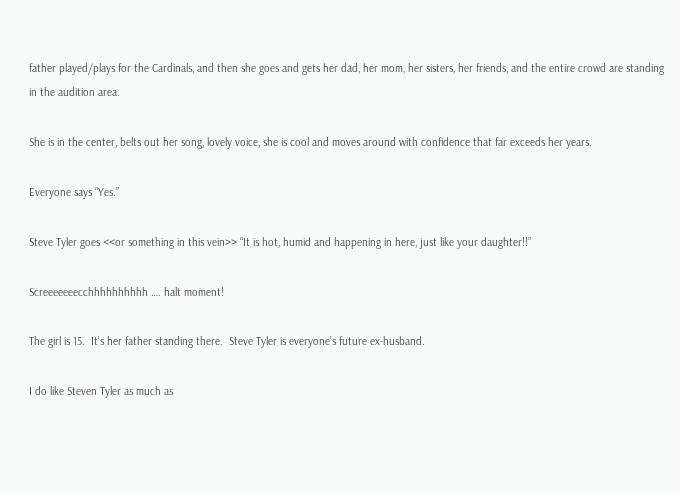father played/plays for the Cardinals, and then she goes and gets her dad, her mom, her sisters, her friends, and the entire crowd are standing in the audition area.

She is in the center, belts out her song, lovely voice, she is cool and moves around with confidence that far exceeds her years.

Everyone says “Yes.”

Steve Tyler goes <<or something in this vein>> “It is hot, humid and happening in here, just like your daughter!!”

Screeeeeeecchhhhhhhhhh …. halt moment!

The girl is 15.  It’s her father standing there.  Steve Tyler is everyone’s future ex-husband.

I do like Steven Tyler as much as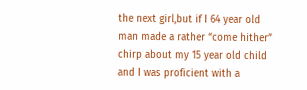the next girl,but if I 64 year old man made a rather “come hither” chirp about my 15 year old child and I was proficient with a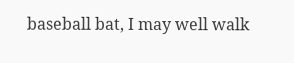baseball bat, I may well walk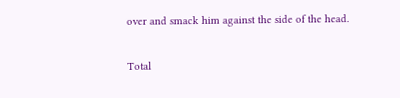over and smack him against the side of the head.

Total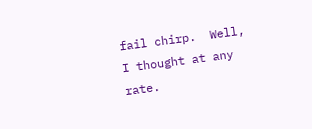fail chirp.  Well, I thought at any rate.